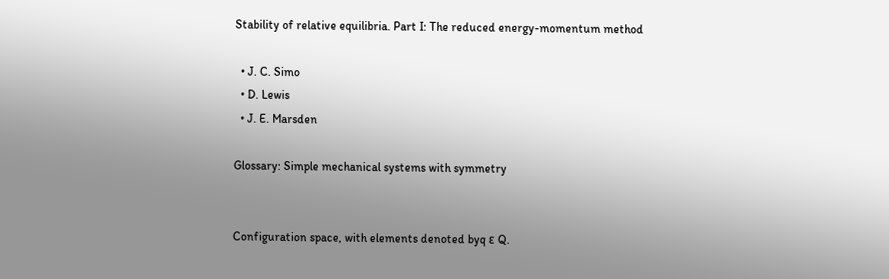Stability of relative equilibria. Part I: The reduced energy-momentum method

  • J. C. Simo
  • D. Lewis
  • J. E. Marsden

Glossary: Simple mechanical systems with symmetry


Configuration space, with elements denoted byq ε Q.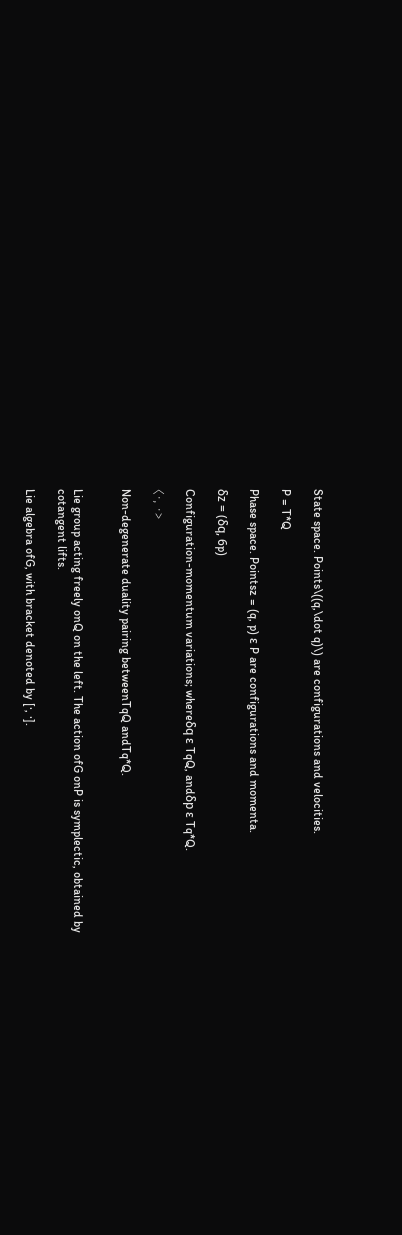State space. Points\((q,\dot q)\) are configurations and velocities.

P = T*Q

Phase space. Pointsz = (q, p) ε P are configurations and momenta.

δz = (δq, 6p)

Configuration-momentum variations; whereδq ε TqQ, andδp ε Tq*Q.

〈·, ·>

Non-degenerate duality pairing betweenTqQ andTq*Q.


Lie group acting freely onQ on the left. The action ofG onP is symplectic, obtained by cotangent lifts.

Lie algebra ofG, with bracket denoted by [·, ·].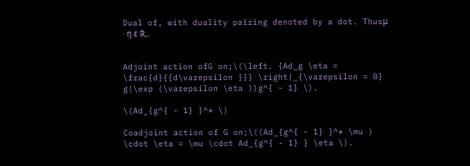Dual of, with duality pairing denoted by a dot. Thusμ · η ε ℝ,.


Adjoint action ofG on;\(\left. {Ad_g \eta = \frac{d}{{d\varepsilon }}} \right|_{\varepsilon = 0} g(\exp (\varepsilon \eta ))g^{ - 1} \).

\(Ad_{g^{ - 1} }^* \)

Coadjoint action of G on;\((Ad_{g^{ - 1} }^* \mu ) \cdot \eta = \mu \cdot Ad_{g^{ - 1} } \eta \).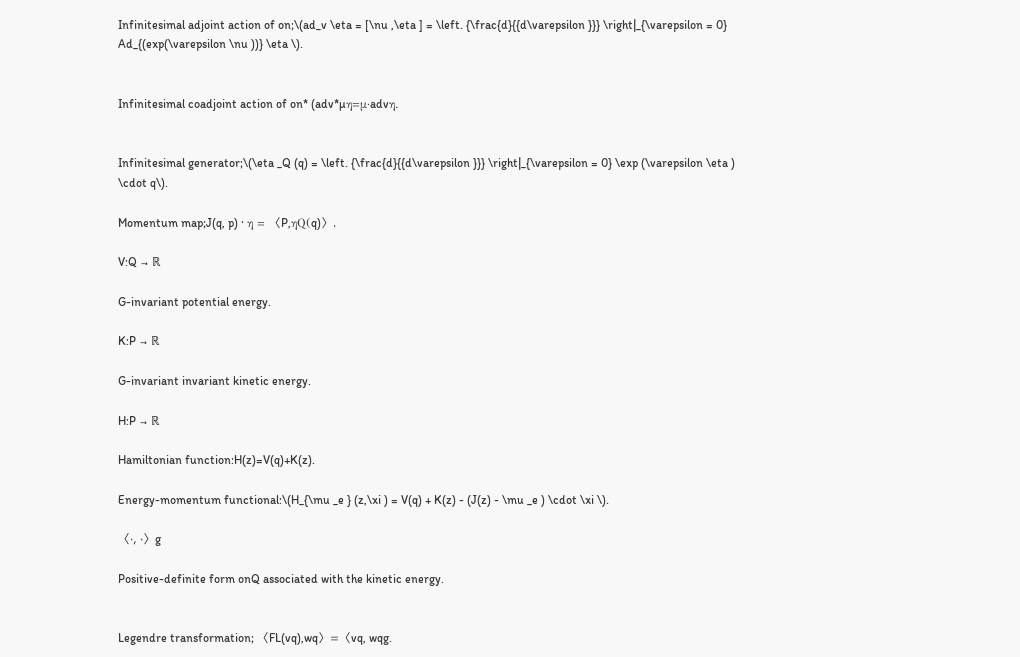Infinitesimal adjoint action of on;\(ad_v \eta = [\nu ,\eta ] = \left. {\frac{d}{{d\varepsilon }}} \right|_{\varepsilon = 0} Ad_{(exp(\varepsilon \nu ))} \eta \).


Infinitesimal coadjoint action of on* (adv*µη=µ·advη.


Infinitesimal generator;\(\eta _Q (q) = \left. {\frac{d}{{d\varepsilon }}} \right|_{\varepsilon = 0} \exp (\varepsilon \eta ) \cdot q\).

Momentum map;J(q, p) · η = 〈P,ηQ(q)〉.

V:Q → ℝ

G-invariant potential energy.

K:P → ℝ

G-invariant invariant kinetic energy.

H:P → ℝ

Hamiltonian function:H(z)=V(q)+K(z).

Energy-momentum functional:\(H_{\mu _e } (z,\xi ) = V(q) + K(z) - (J(z) - \mu _e ) \cdot \xi \).

〈·, ·〉g

Positive-definite form onQ associated with the kinetic energy.


Legendre transformation; 〈FL(vq),wq〉=〈vq, wqg.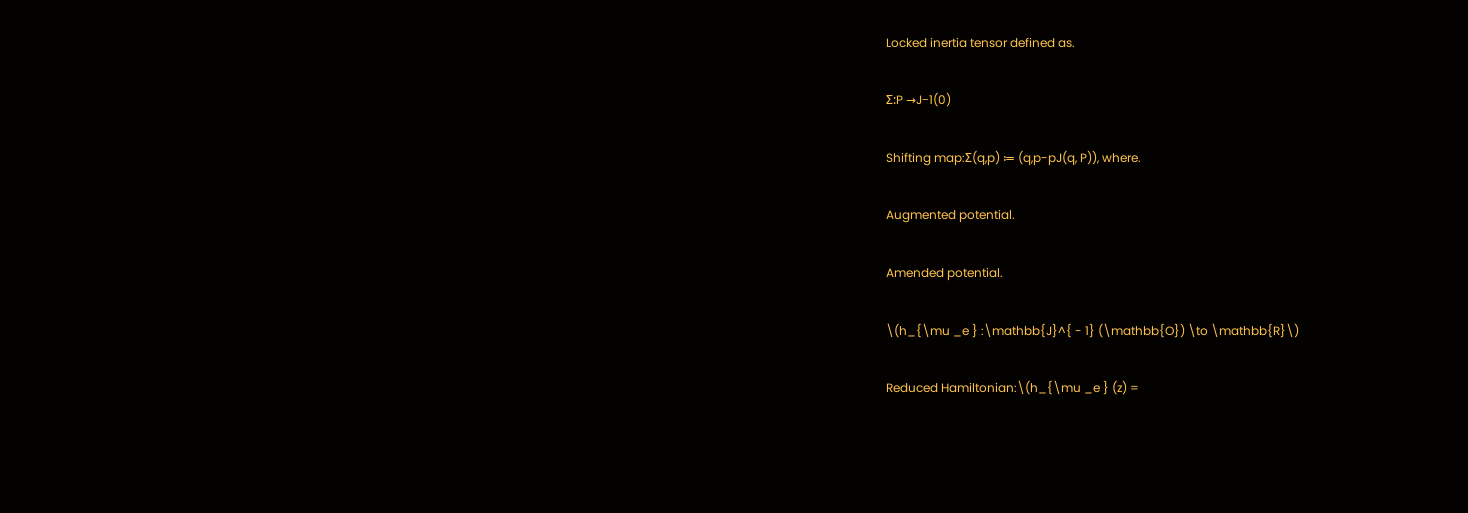Locked inertia tensor defined as.

Σ:P →J−1(0)

Shifting map:Σ(q,p) ≔ (q,p-pJ(q, P)), where.

Augmented potential.

Amended potential.

\(h_{\mu _e } :\mathbb{J}^{ - 1} (\mathbb{O}) \to \mathbb{R}\)

Reduced Hamiltonian:\(h_{\mu _e } (z) =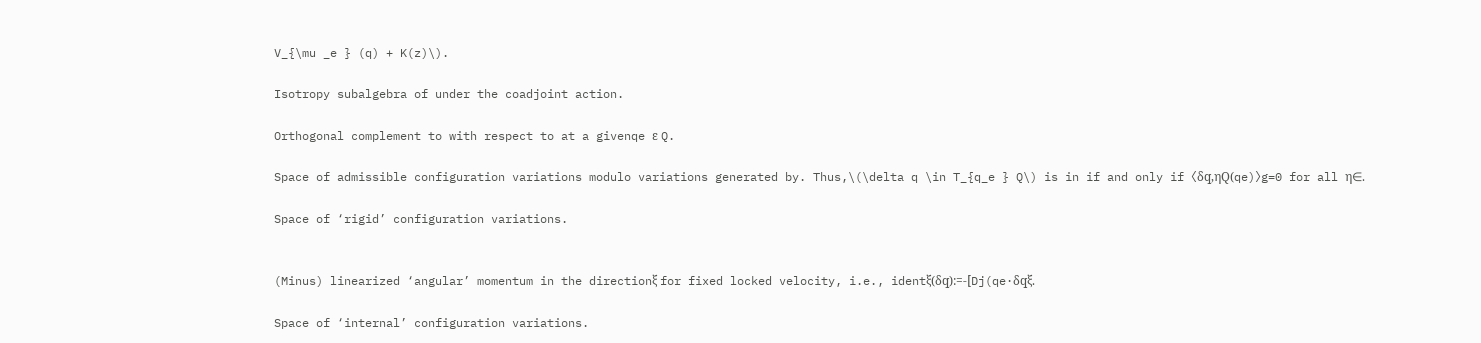V_{\mu _e } (q) + K(z)\).

Isotropy subalgebra of under the coadjoint action.

Orthogonal complement to with respect to at a givenqe ε Q.

Space of admissible configuration variations modulo variations generated by. Thus,\(\delta q \in T_{q_e } Q\) is in if and only if 〈δq,ηQ(qe)〉g=0 for all η∈.

Space of ‘rigid’ configuration variations.


(Minus) linearized ‘angular’ momentum in the directionξ for fixed locked velocity, i.e., identξ(δq):=-[Dj(qe·δqξ.

Space of ‘internal’ configuration variations.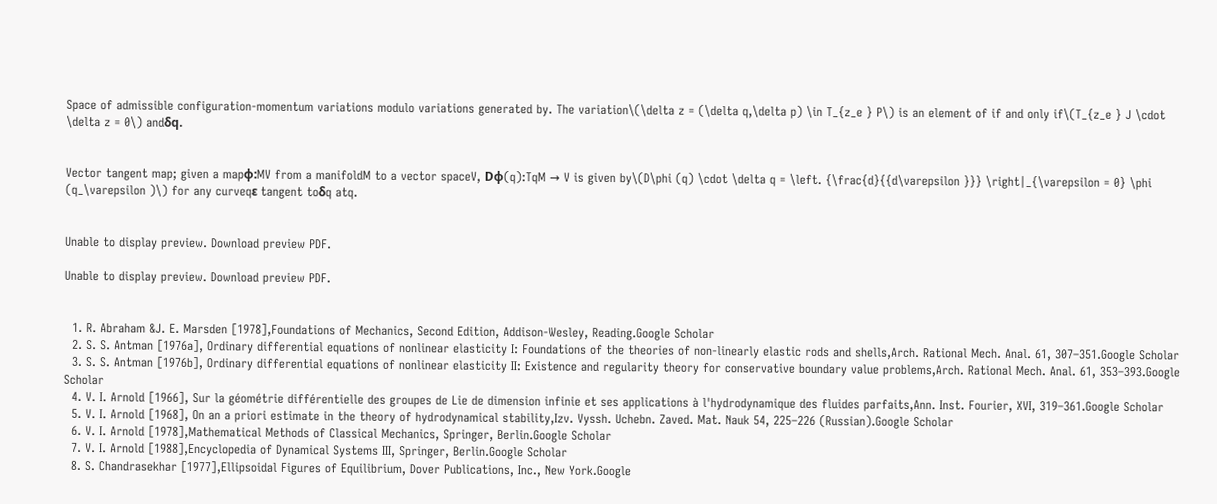Space of admissible configuration-momentum variations modulo variations generated by. The variation\(\delta z = (\delta q,\delta p) \in T_{z_e } P\) is an element of if and only if\(T_{z_e } J \cdot \delta z = 0\) andδq.


Vector tangent map; given a mapφ:MV from a manifoldM to a vector spaceV, Dφ(q):TqM → V is given by\(D\phi (q) \cdot \delta q = \left. {\frac{d}{{d\varepsilon }}} \right|_{\varepsilon = 0} \phi (q_\varepsilon )\) for any curveqε tangent toδq atq.


Unable to display preview. Download preview PDF.

Unable to display preview. Download preview PDF.


  1. R. Abraham &J. E. Marsden [1978],Foundations of Mechanics, Second Edition, Addison-Wesley, Reading.Google Scholar
  2. S. S. Antman [1976a], Ordinary differential equations of nonlinear elasticity I: Foundations of the theories of non-linearly elastic rods and shells,Arch. Rational Mech. Anal. 61, 307–351.Google Scholar
  3. S. S. Antman [1976b], Ordinary differential equations of nonlinear elasticity II: Existence and regularity theory for conservative boundary value problems,Arch. Rational Mech. Anal. 61, 353–393.Google Scholar
  4. V. I. Arnold [1966], Sur la géométrie différentielle des groupes de Lie de dimension infinie et ses applications à l'hydrodynamique des fluides parfaits,Ann. Inst. Fourier, XVI, 319–361.Google Scholar
  5. V. I. Arnold [1968], On an a priori estimate in the theory of hydrodynamical stability,Izv. Vyssh. Uchebn. Zaved. Mat. Nauk 54, 225–226 (Russian).Google Scholar
  6. V. I. Arnold [1978],Mathematical Methods of Classical Mechanics, Springer, Berlin.Google Scholar
  7. V. I. Arnold [1988],Encyclopedia of Dynamical Systems III, Springer, Berlin.Google Scholar
  8. S. Chandrasekhar [1977],Ellipsoidal Figures of Equilibrium, Dover Publications, Inc., New York.Google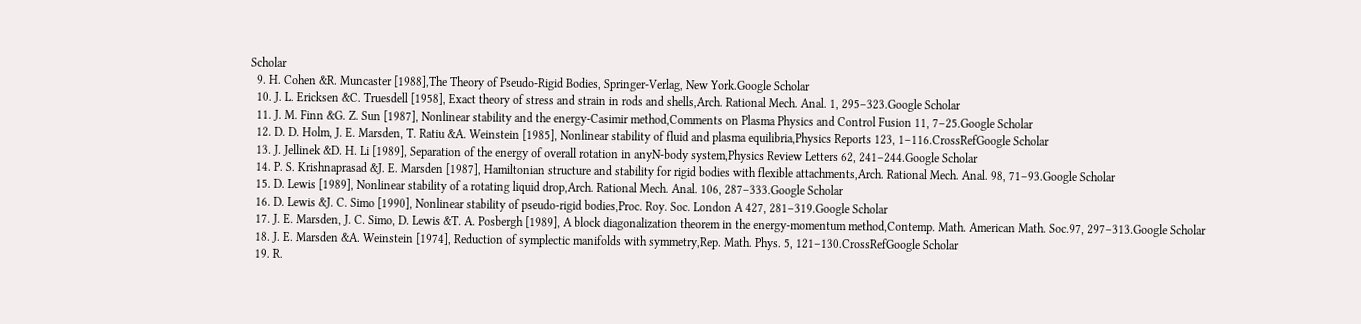Scholar
  9. H. Cohen &R. Muncaster [1988],The Theory of Pseudo-Rigid Bodies, Springer-Verlag, New York.Google Scholar
  10. J. L. Ericksen &C. Truesdell [1958], Exact theory of stress and strain in rods and shells,Arch. Rational Mech. Anal. 1, 295–323.Google Scholar
  11. J. M. Finn &G. Z. Sun [1987], Nonlinear stability and the energy-Casimir method,Comments on Plasma Physics and Control Fusion 11, 7–25.Google Scholar
  12. D. D. Holm, J. E. Marsden, T. Ratiu &A. Weinstein [1985], Nonlinear stability of fluid and plasma equilibria,Physics Reports 123, 1–116.CrossRefGoogle Scholar
  13. J. Jellinek &D. H. Li [1989], Separation of the energy of overall rotation in anyN-body system,Physics Review Letters 62, 241–244.Google Scholar
  14. P. S. Krishnaprasad &J. E. Marsden [1987], Hamiltonian structure and stability for rigid bodies with flexible attachments,Arch. Rational Mech. Anal. 98, 71–93.Google Scholar
  15. D. Lewis [1989], Nonlinear stability of a rotating liquid drop,Arch. Rational Mech. Anal. 106, 287–333.Google Scholar
  16. D. Lewis &J. C. Simo [1990], Nonlinear stability of pseudo-rigid bodies,Proc. Roy. Soc. London A 427, 281–319.Google Scholar
  17. J. E. Marsden, J. C. Simo, D. Lewis &T. A. Posbergh [1989], A block diagonalization theorem in the energy-momentum method,Contemp. Math. American Math. Soc.97, 297–313.Google Scholar
  18. J. E. Marsden &A. Weinstein [1974], Reduction of symplectic manifolds with symmetry,Rep. Math. Phys. 5, 121–130.CrossRefGoogle Scholar
  19. R.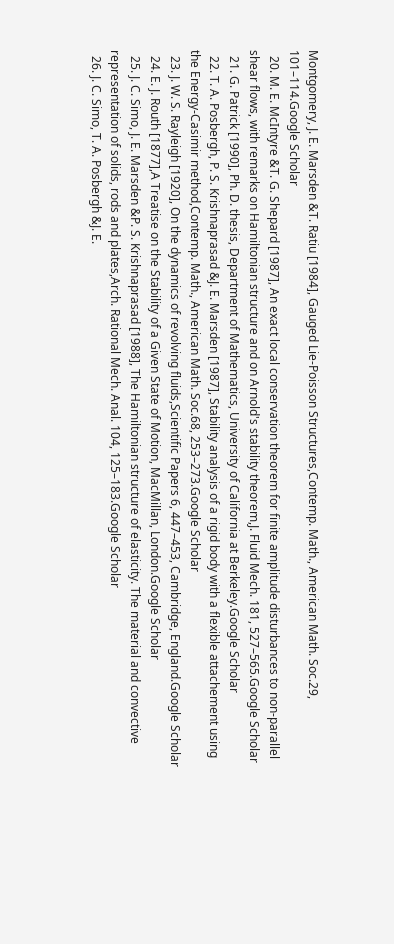Montgomery, J. E. Marsden &T. Ratiu [1984], Gauged Lie-Poisson Structures,Contemp. Math., American Math. Soc.29, 101–114.Google Scholar
  20. M. E. McIntyre &T. G. Shepard [1987], An exact local conservation theorem for finite amplitude disturbances to non-parallel shear flows, with remarks on Hamiltonian structure and on Arnold's stability theorem,J. Fluid Mech. 181, 527–565.Google Scholar
  21. G. Patrick [1990], Ph. D. thesis, Department of Mathematics, University of California at Berkeley.Google Scholar
  22. T. A. Posbergh, P. S. Krishnaprasad &J. E. Marsden [1987], Stability analysis of a rigid body with a flexible attachement using the Energy-Casimir method,Contemp. Math., American Math. Soc.68, 253–273.Google Scholar
  23. J. W. S. Rayleigh [1920], On the dynamics of revolving fluids,Scientific Papers 6, 447–453, Cambridge, England.Google Scholar
  24. E. J. Routh [1877],A Treatise on the Stability of a Given State of Motion, MacMillan, London.Google Scholar
  25. J. C. Simo, J. E. Marsden &P. S. Krishnaprasad [1988], The Hamiltonian structure of elasticity. The material and convective representation of solids, rods and plates,Arch. Rational Mech. Anal. 104, 125–183.Google Scholar
  26. J. C. Simo, T. A. Posbergh &J. E.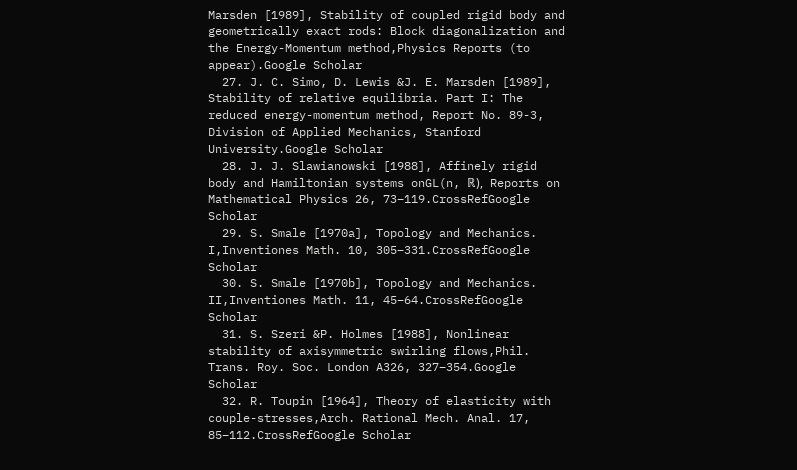Marsden [1989], Stability of coupled rigid body and geometrically exact rods: Block diagonalization and the Energy-Momentum method,Physics Reports (to appear).Google Scholar
  27. J. C. Simo, D. Lewis &J. E. Marsden [1989], Stability of relative equilibria. Part I: The reduced energy-momentum method, Report No. 89-3, Division of Applied Mechanics, Stanford University.Google Scholar
  28. J. J. Slawianowski [1988], Affinely rigid body and Hamiltonian systems onGL(n, ℝ), Reports on Mathematical Physics 26, 73–119.CrossRefGoogle Scholar
  29. S. Smale [1970a], Topology and Mechanics. I,Inventiones Math. 10, 305–331.CrossRefGoogle Scholar
  30. S. Smale [1970b], Topology and Mechanics. II,Inventiones Math. 11, 45–64.CrossRefGoogle Scholar
  31. S. Szeri &P. Holmes [1988], Nonlinear stability of axisymmetric swirling flows,Phil. Trans. Roy. Soc. London A326, 327–354.Google Scholar
  32. R. Toupin [1964], Theory of elasticity with couple-stresses,Arch. Rational Mech. Anal. 17, 85–112.CrossRefGoogle Scholar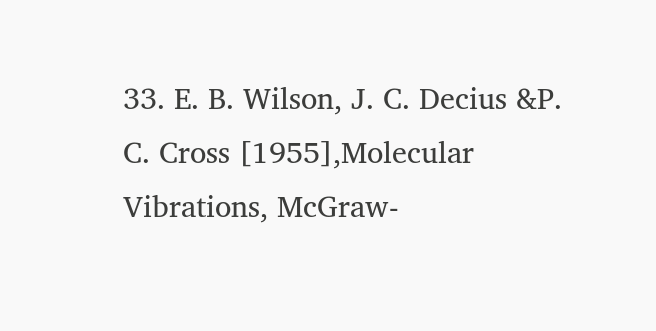33. E. B. Wilson, J. C. Decius &P. C. Cross [1955],Molecular Vibrations, McGraw-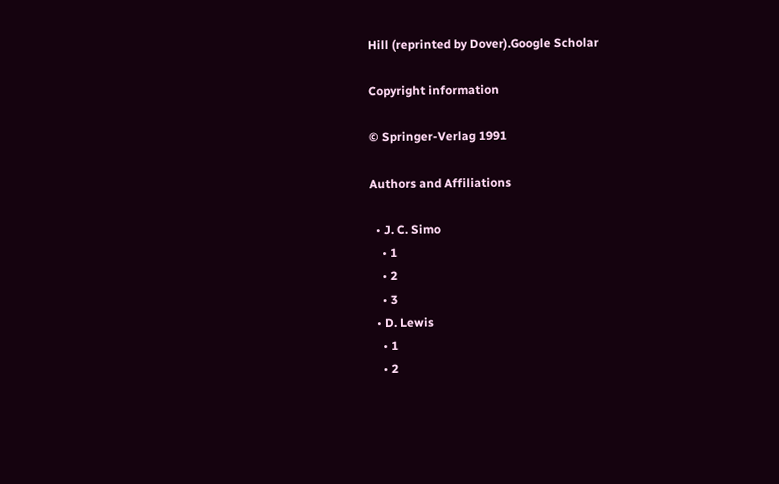Hill (reprinted by Dover).Google Scholar

Copyright information

© Springer-Verlag 1991

Authors and Affiliations

  • J. C. Simo
    • 1
    • 2
    • 3
  • D. Lewis
    • 1
    • 2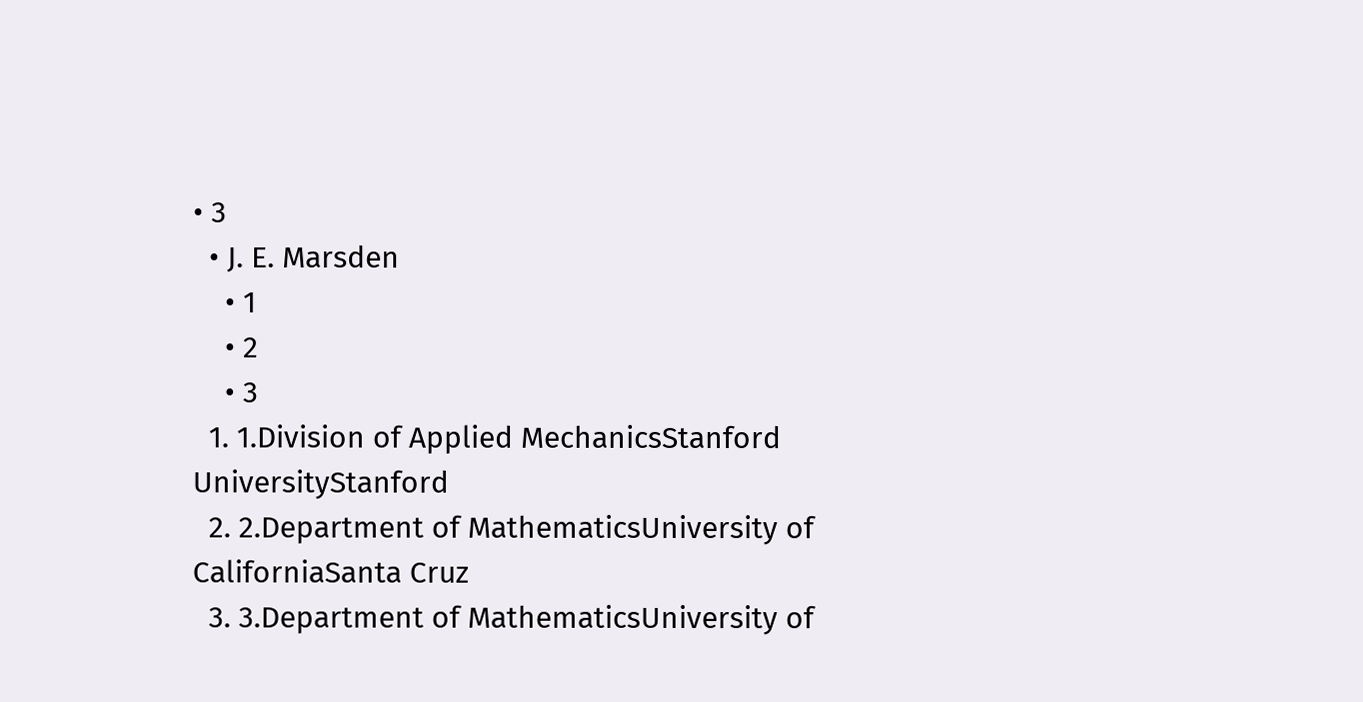• 3
  • J. E. Marsden
    • 1
    • 2
    • 3
  1. 1.Division of Applied MechanicsStanford UniversityStanford
  2. 2.Department of MathematicsUniversity of CaliforniaSanta Cruz
  3. 3.Department of MathematicsUniversity of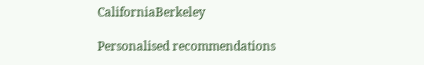CaliforniaBerkeley

Personalised recommendations